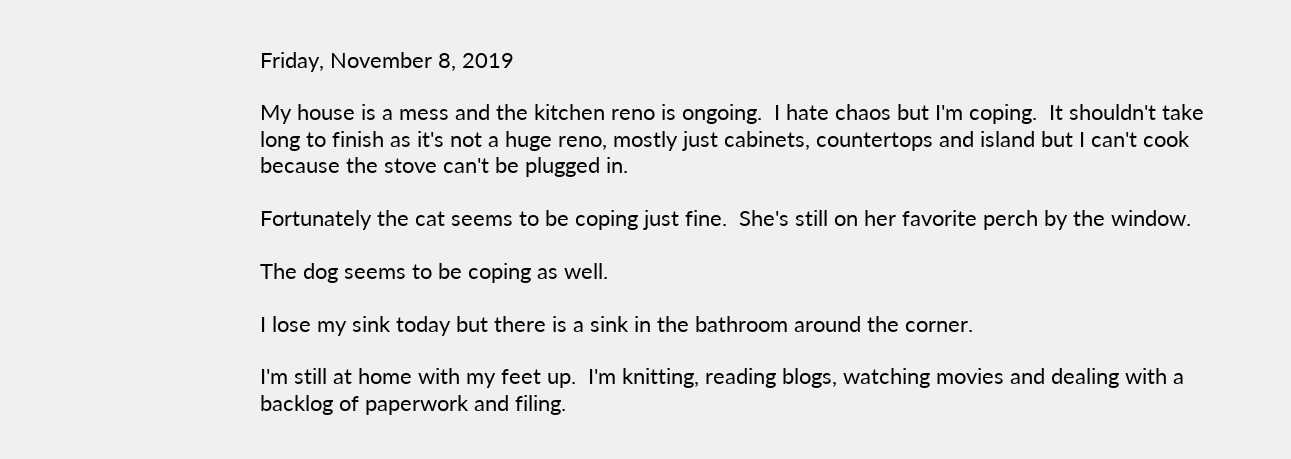Friday, November 8, 2019

My house is a mess and the kitchen reno is ongoing.  I hate chaos but I'm coping.  It shouldn't take long to finish as it's not a huge reno, mostly just cabinets, countertops and island but I can't cook because the stove can't be plugged in.

Fortunately the cat seems to be coping just fine.  She's still on her favorite perch by the window.

The dog seems to be coping as well.

I lose my sink today but there is a sink in the bathroom around the corner.

I'm still at home with my feet up.  I'm knitting, reading blogs, watching movies and dealing with a backlog of paperwork and filing.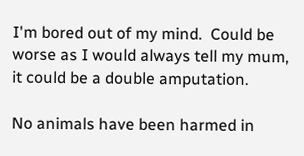I'm bored out of my mind.  Could be worse as I would always tell my mum, it could be a double amputation.

No animals have been harmed in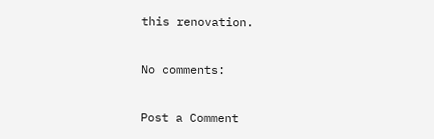this renovation.

No comments:

Post a Comment